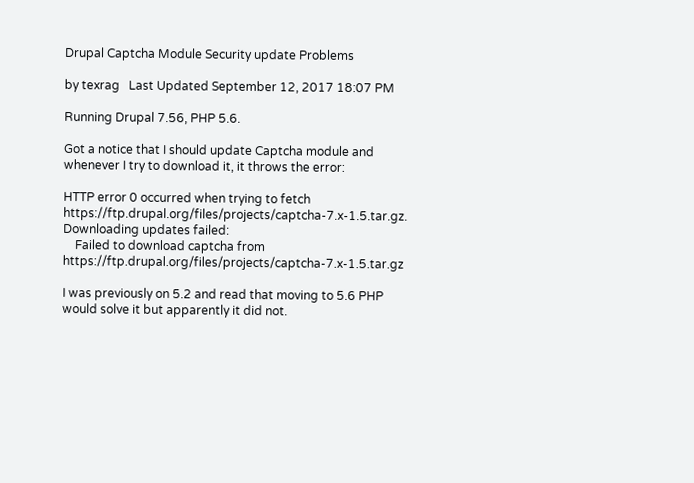Drupal Captcha Module Security update Problems

by texrag   Last Updated September 12, 2017 18:07 PM

Running Drupal 7.56, PHP 5.6.

Got a notice that I should update Captcha module and whenever I try to download it, it throws the error:

HTTP error 0 occurred when trying to fetch https://ftp.drupal.org/files/projects/captcha-7.x-1.5.tar.gz.
Downloading updates failed:
    Failed to download captcha from https://ftp.drupal.org/files/projects/captcha-7.x-1.5.tar.gz

I was previously on 5.2 and read that moving to 5.6 PHP would solve it but apparently it did not.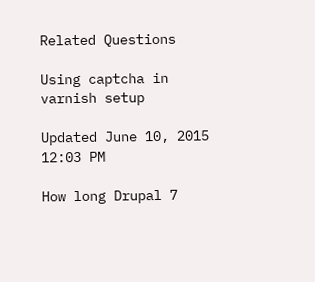Related Questions

Using captcha in varnish setup

Updated June 10, 2015 12:03 PM

How long Drupal 7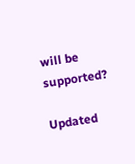will be supported?

Updated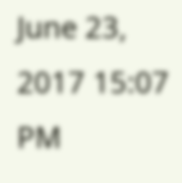June 23, 2017 15:07 PM